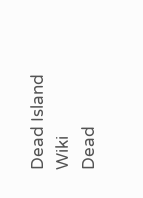Dead Island Wiki
Dead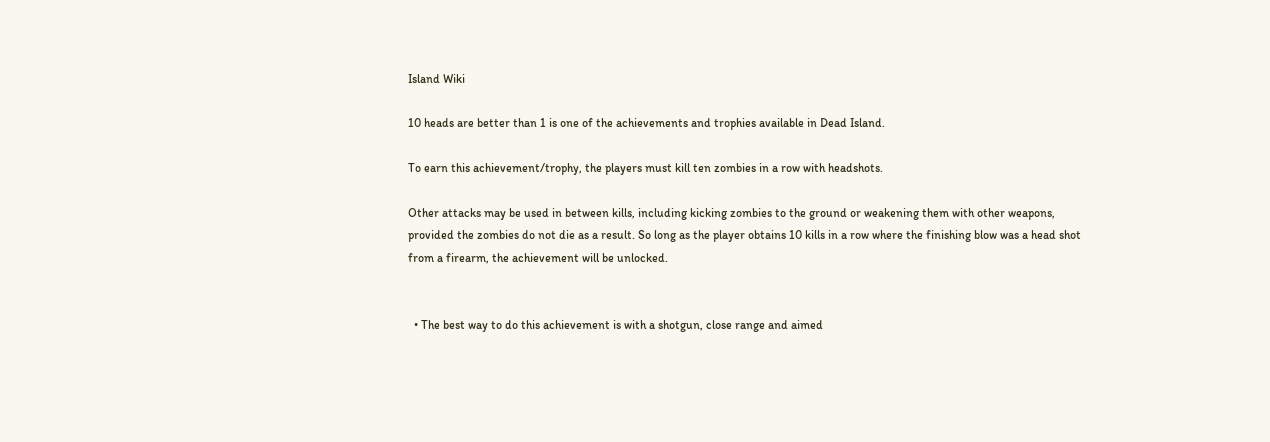Island Wiki

10 heads are better than 1 is one of the achievements and trophies available in Dead Island.

To earn this achievement/trophy, the players must kill ten zombies in a row with headshots.

Other attacks may be used in between kills, including kicking zombies to the ground or weakening them with other weapons, provided the zombies do not die as a result. So long as the player obtains 10 kills in a row where the finishing blow was a head shot from a firearm, the achievement will be unlocked.


  • The best way to do this achievement is with a shotgun, close range and aimed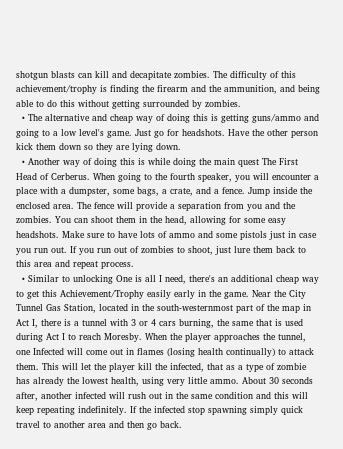shotgun blasts can kill and decapitate zombies. The difficulty of this achievement/trophy is finding the firearm and the ammunition, and being able to do this without getting surrounded by zombies.
  • The alternative and cheap way of doing this is getting guns/ammo and going to a low level's game. Just go for headshots. Have the other person kick them down so they are lying down.
  • Another way of doing this is while doing the main quest The First Head of Cerberus. When going to the fourth speaker, you will encounter a place with a dumpster, some bags, a crate, and a fence. Jump inside the enclosed area. The fence will provide a separation from you and the zombies. You can shoot them in the head, allowing for some easy headshots. Make sure to have lots of ammo and some pistols just in case you run out. If you run out of zombies to shoot, just lure them back to this area and repeat process.
  • Similar to unlocking One is all I need, there's an additional cheap way to get this Achievement/Trophy easily early in the game. Near the City Tunnel Gas Station, located in the south-westernmost part of the map in Act I, there is a tunnel with 3 or 4 cars burning, the same that is used during Act I to reach Moresby. When the player approaches the tunnel, one Infected will come out in flames (losing health continually) to attack them. This will let the player kill the infected, that as a type of zombie has already the lowest health, using very little ammo. About 30 seconds after, another infected will rush out in the same condition and this will keep repeating indefinitely. If the infected stop spawning simply quick travel to another area and then go back.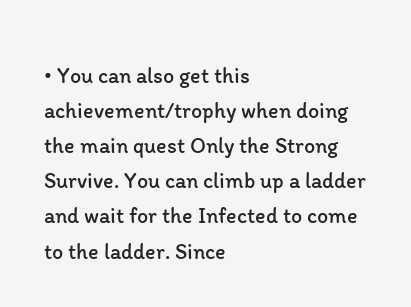• You can also get this achievement/trophy when doing the main quest Only the Strong Survive. You can climb up a ladder and wait for the Infected to come to the ladder. Since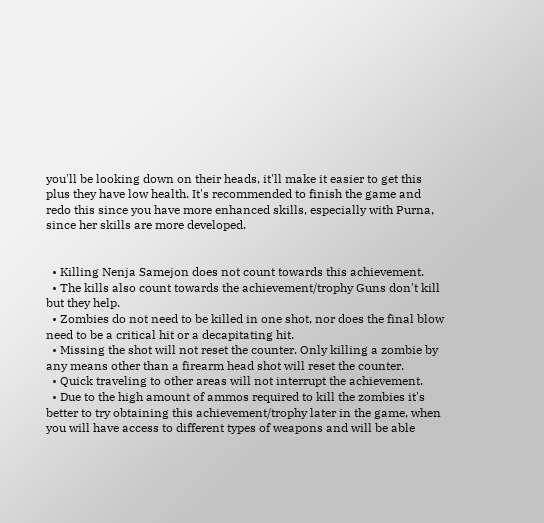you'll be looking down on their heads, it'll make it easier to get this plus they have low health. It's recommended to finish the game and redo this since you have more enhanced skills, especially with Purna, since her skills are more developed.


  • Killing Nenja Samejon does not count towards this achievement.
  • The kills also count towards the achievement/trophy Guns don't kill but they help.
  • Zombies do not need to be killed in one shot, nor does the final blow need to be a critical hit or a decapitating hit.
  • Missing the shot will not reset the counter. Only killing a zombie by any means other than a firearm head shot will reset the counter.
  • Quick traveling to other areas will not interrupt the achievement.
  • Due to the high amount of ammos required to kill the zombies it's better to try obtaining this achievement/trophy later in the game, when you will have access to different types of weapons and will be able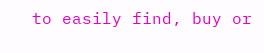to easily find, buy or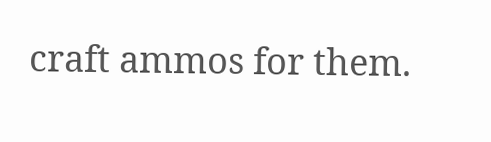craft ammos for them.